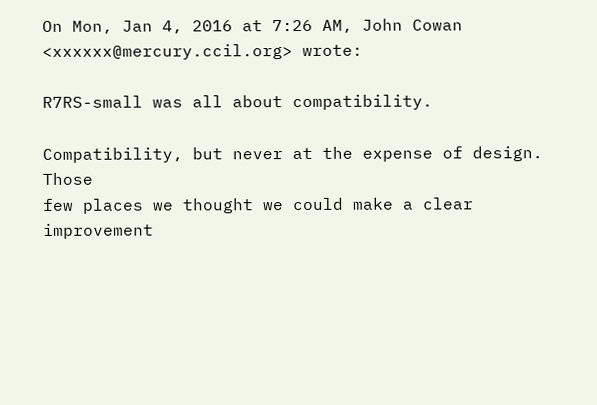On Mon, Jan 4, 2016 at 7:26 AM, John Cowan <xxxxxx@mercury.ccil.org> wrote:

R7RS-small was all about compatibility.

Compatibility, but never at the expense of design.  Those
few places we thought we could make a clear improvement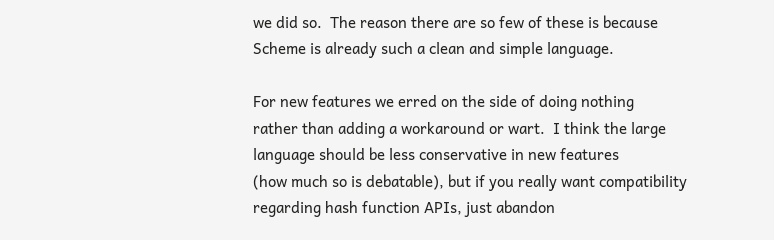we did so.  The reason there are so few of these is because
Scheme is already such a clean and simple language.

For new features we erred on the side of doing nothing
rather than adding a workaround or wart.  I think the large
language should be less conservative in new features
(how much so is debatable), but if you really want compatibility
regarding hash function APIs, just abandon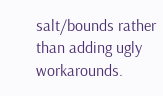salt/bounds rather
than adding ugly workarounds.